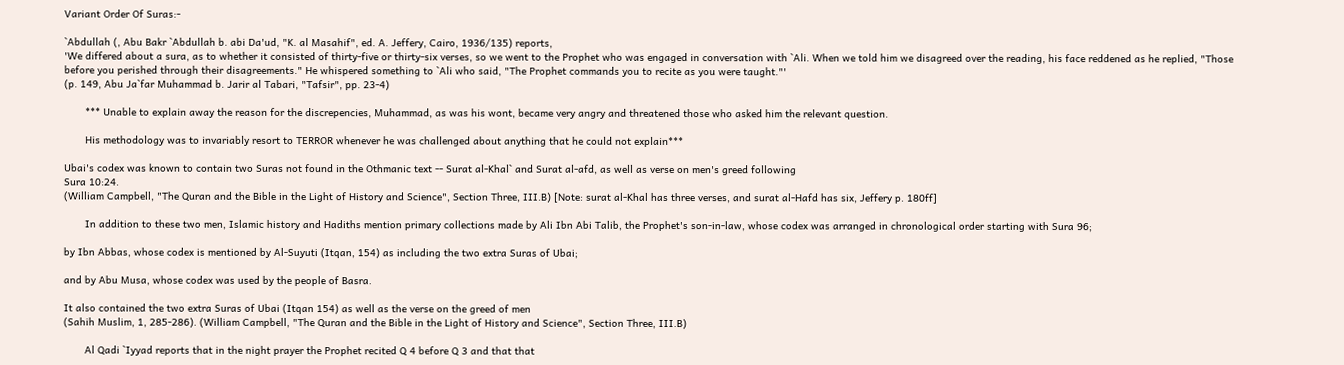Variant Order Of Suras:-

`Abdullah (, Abu Bakr `Abdullah b. abi Da'ud, "K. al Masahif", ed. A. Jeffery, Cairo, 1936/135) reports,
'We differed about a sura, as to whether it consisted of thirty-five or thirty-six verses, so we went to the Prophet who was engaged in conversation with `Ali. When we told him we disagreed over the reading, his face reddened as he replied, "Those before you perished through their disagreements." He whispered something to `Ali who said, "The Prophet commands you to recite as you were taught."'
(p. 149, Abu Ja`far Muhammad b. Jarir al Tabari, "Tafsir", pp. 23-4)

       *** Unable to explain away the reason for the discrepencies, Muhammad, as was his wont, became very angry and threatened those who asked him the relevant question.

       His methodology was to invariably resort to TERROR whenever he was challenged about anything that he could not explain***

Ubai's codex was known to contain two Suras not found in the Othmanic text -- Surat al-Khal` and Surat al-afd, as well as verse on men's greed following
Sura 10:24.
(William Campbell, "The Quran and the Bible in the Light of History and Science", Section Three, III.B) [Note: surat al-Khal has three verses, and surat al-Hafd has six, Jeffery p. 180ff]

       In addition to these two men, Islamic history and Hadiths mention primary collections made by Ali Ibn Abi Talib, the Prophet's son-in-law, whose codex was arranged in chronological order starting with Sura 96;

by Ibn Abbas, whose codex is mentioned by Al-Suyuti (Itqan, 154) as including the two extra Suras of Ubai;

and by Abu Musa, whose codex was used by the people of Basra.

It also contained the two extra Suras of Ubai (Itqan 154) as well as the verse on the greed of men
(Sahih Muslim, 1, 285-286). (William Campbell, "The Quran and the Bible in the Light of History and Science", Section Three, III.B)

       Al Qadi `Iyyad reports that in the night prayer the Prophet recited Q 4 before Q 3 and that that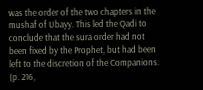was the order of the two chapters in the mushaf of Ubayy. This led the Qadi to conclude that the sura order had not been fixed by the Prophet, but had been left to the discretion of the Companions.
(p. 216,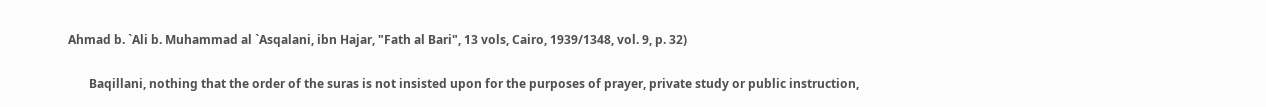Ahmad b. `Ali b. Muhammad al `Asqalani, ibn Hajar, "Fath al Bari", 13 vols, Cairo, 1939/1348, vol. 9, p. 32)

       Baqillani, nothing that the order of the suras is not insisted upon for the purposes of prayer, private study or public instruction,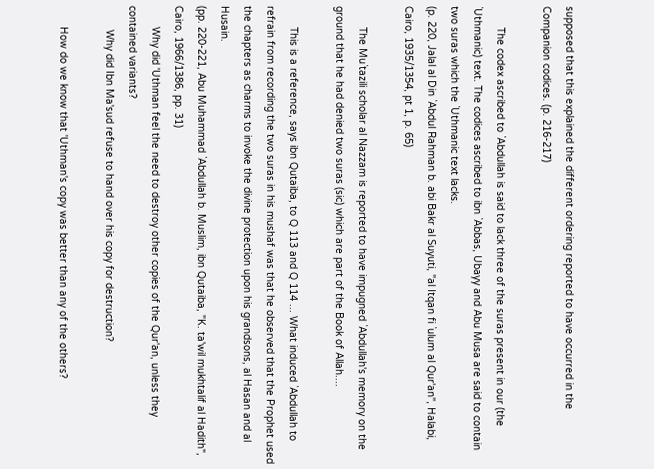supposed that this explained the different ordering reported to have occurred in the Companion codices. (p. 216-217)

       The codex ascribed to `Abdullah is said to lack three of the suras present in our (the `Uthmanic) text. The codices ascribed to ibn `Abbas, Ubayy and Abu Musa are said to contain two suras which the `Uthmanic text lacks.
(p. 220, Jalal al Din `Abdul Rahman b. abi Bakr al Suyuti, "al Itqan fi `ulum al Qur'an", Halabi, Cairo, 1935/1354, pt 1, p. 65)

       The Mu`tazili scholar al Nazzam is reported to have impugned `Abdullah's memory on the ground that he had denied two suras (sic) which are part of the Book of Allah....

       This is a reference, says ibn Qutaiba, to Q 113 and Q 114 ... What induced `Abdullah to refrain from recording the two suras in his mushaf was that he observed that the Prophet used the chapters as charms to invoke the divine protection upon his grandsons, al Hasan and al Husain.
(pp. 220-221, Abu Muhammad `Abdullah b. Muslim, ibn Qutaiba, "K. ta'wil mukhtalif al Hadith", Cairo, 1966/1386, pp. 31)
       Why did 'Uthman feel the need to destroy other copies of the Qur'an, unless they contained variants?
        Why did Ibn Ma'sud refuse to hand over his copy for destruction?

       How do we know that 'Uthman's copy was better than any of the others?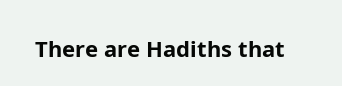There are Hadiths that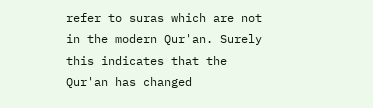refer to suras which are not in the modern Qur'an. Surely this indicates that the Qur'an has changed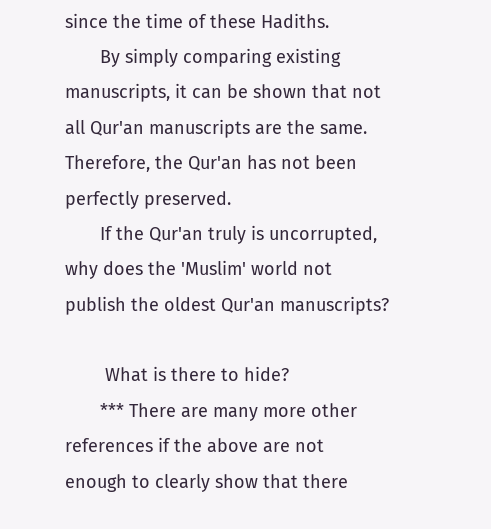since the time of these Hadiths.
       By simply comparing existing manuscripts, it can be shown that not all Qur'an manuscripts are the same. Therefore, the Qur'an has not been perfectly preserved.
       If the Qur'an truly is uncorrupted, why does the 'Muslim' world not publish the oldest Qur'an manuscripts?

        What is there to hide?
       *** There are many more other references if the above are not enough to clearly show that there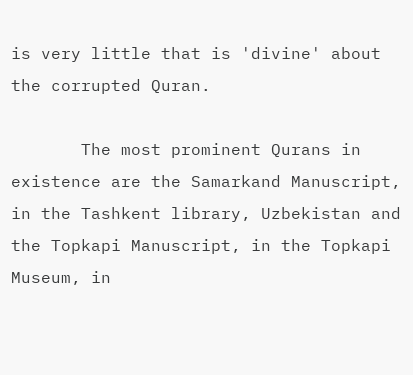is very little that is 'divine' about the corrupted Quran.

       The most prominent Qurans in existence are the Samarkand Manuscript, in the Tashkent library, Uzbekistan and the Topkapi Manuscript, in the Topkapi Museum, in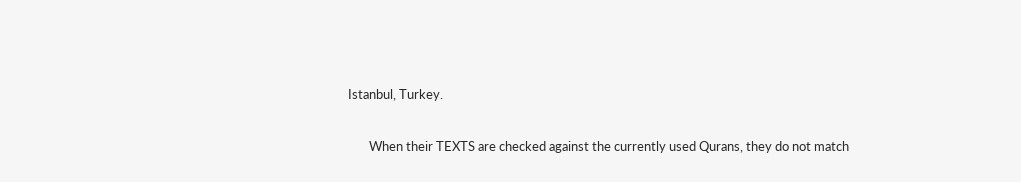Istanbul, Turkey.

       When their TEXTS are checked against the currently used Qurans, they do not match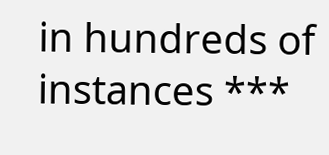in hundreds of instances ***